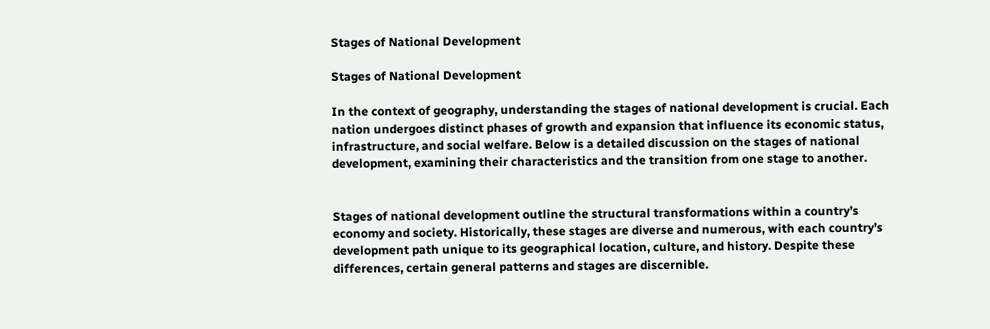Stages of National Development

Stages of National Development

In the context of geography, understanding the stages of national development is crucial. Each nation undergoes distinct phases of growth and expansion that influence its economic status, infrastructure, and social welfare. Below is a detailed discussion on the stages of national development, examining their characteristics and the transition from one stage to another.


Stages of national development outline the structural transformations within a country’s economy and society. Historically, these stages are diverse and numerous, with each country’s development path unique to its geographical location, culture, and history. Despite these differences, certain general patterns and stages are discernible.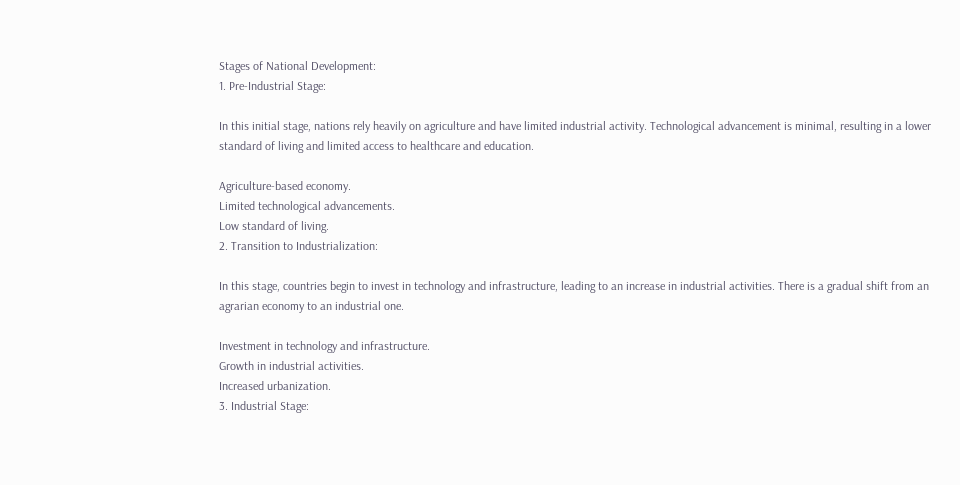Stages of National Development:
1. Pre-Industrial Stage:

In this initial stage, nations rely heavily on agriculture and have limited industrial activity. Technological advancement is minimal, resulting in a lower standard of living and limited access to healthcare and education.

Agriculture-based economy.
Limited technological advancements.
Low standard of living.
2. Transition to Industrialization:

In this stage, countries begin to invest in technology and infrastructure, leading to an increase in industrial activities. There is a gradual shift from an agrarian economy to an industrial one.

Investment in technology and infrastructure.
Growth in industrial activities.
Increased urbanization.
3. Industrial Stage: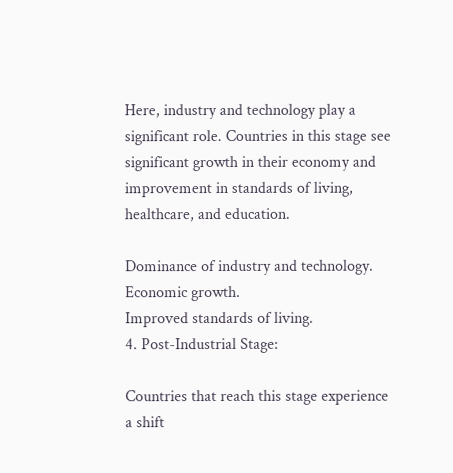Here, industry and technology play a significant role. Countries in this stage see significant growth in their economy and improvement in standards of living, healthcare, and education.

Dominance of industry and technology.
Economic growth.
Improved standards of living.
4. Post-Industrial Stage:

Countries that reach this stage experience a shift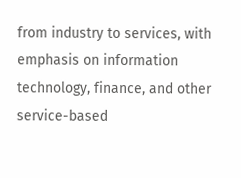from industry to services, with emphasis on information technology, finance, and other service-based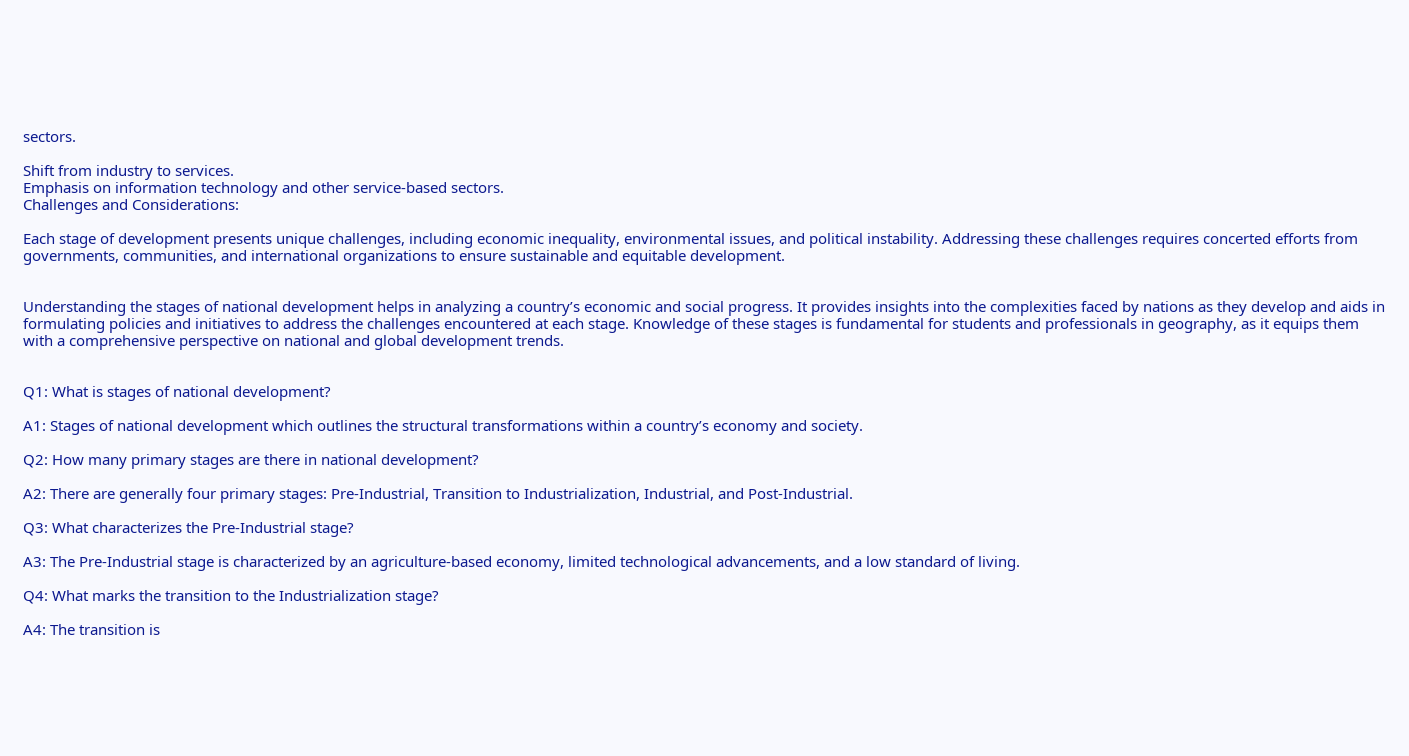sectors.

Shift from industry to services.
Emphasis on information technology and other service-based sectors.
Challenges and Considerations:

Each stage of development presents unique challenges, including economic inequality, environmental issues, and political instability. Addressing these challenges requires concerted efforts from governments, communities, and international organizations to ensure sustainable and equitable development.


Understanding the stages of national development helps in analyzing a country’s economic and social progress. It provides insights into the complexities faced by nations as they develop and aids in formulating policies and initiatives to address the challenges encountered at each stage. Knowledge of these stages is fundamental for students and professionals in geography, as it equips them with a comprehensive perspective on national and global development trends.


Q1: What is stages of national development?

A1: Stages of national development which outlines the structural transformations within a country’s economy and society.

Q2: How many primary stages are there in national development?

A2: There are generally four primary stages: Pre-Industrial, Transition to Industrialization, Industrial, and Post-Industrial.

Q3: What characterizes the Pre-Industrial stage?

A3: The Pre-Industrial stage is characterized by an agriculture-based economy, limited technological advancements, and a low standard of living.

Q4: What marks the transition to the Industrialization stage?

A4: The transition is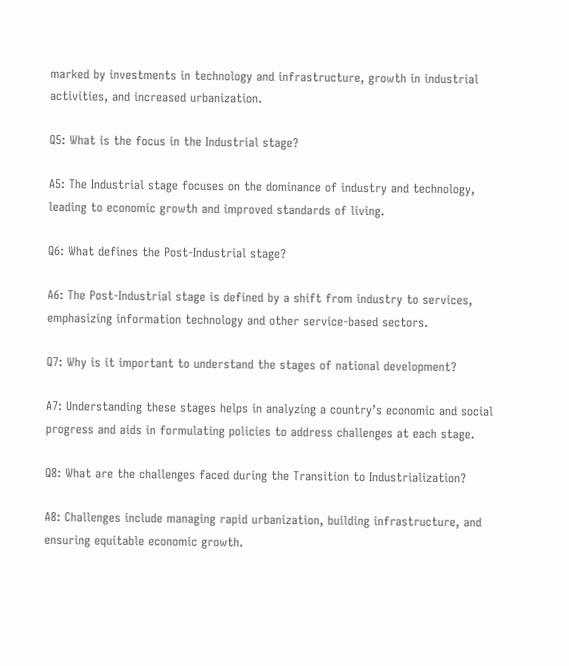marked by investments in technology and infrastructure, growth in industrial activities, and increased urbanization.

Q5: What is the focus in the Industrial stage?

A5: The Industrial stage focuses on the dominance of industry and technology, leading to economic growth and improved standards of living.

Q6: What defines the Post-Industrial stage?

A6: The Post-Industrial stage is defined by a shift from industry to services, emphasizing information technology and other service-based sectors.

Q7: Why is it important to understand the stages of national development?

A7: Understanding these stages helps in analyzing a country’s economic and social progress and aids in formulating policies to address challenges at each stage.

Q8: What are the challenges faced during the Transition to Industrialization?

A8: Challenges include managing rapid urbanization, building infrastructure, and ensuring equitable economic growth.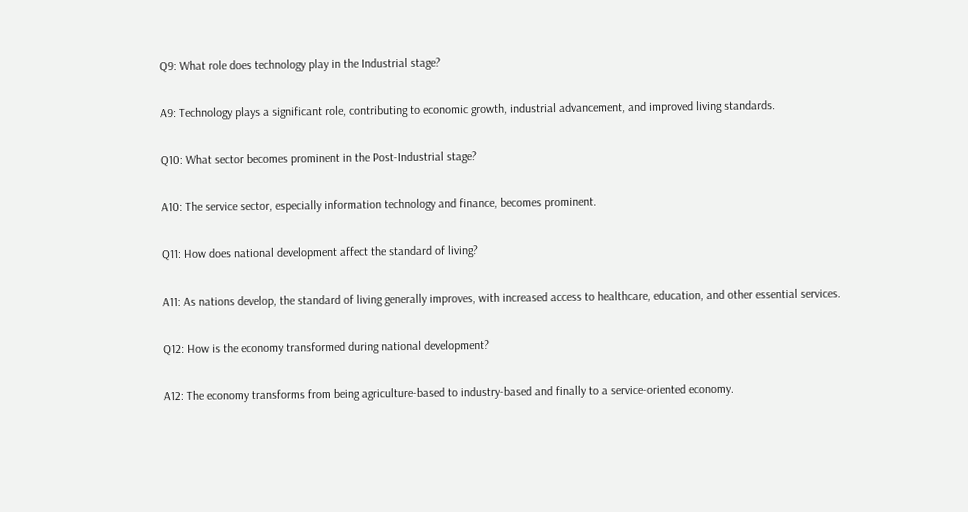Q9: What role does technology play in the Industrial stage?

A9: Technology plays a significant role, contributing to economic growth, industrial advancement, and improved living standards.

Q10: What sector becomes prominent in the Post-Industrial stage?

A10: The service sector, especially information technology and finance, becomes prominent.

Q11: How does national development affect the standard of living?

A11: As nations develop, the standard of living generally improves, with increased access to healthcare, education, and other essential services.

Q12: How is the economy transformed during national development?

A12: The economy transforms from being agriculture-based to industry-based and finally to a service-oriented economy.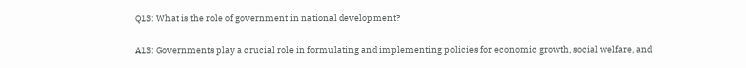Q13: What is the role of government in national development?

A13: Governments play a crucial role in formulating and implementing policies for economic growth, social welfare, and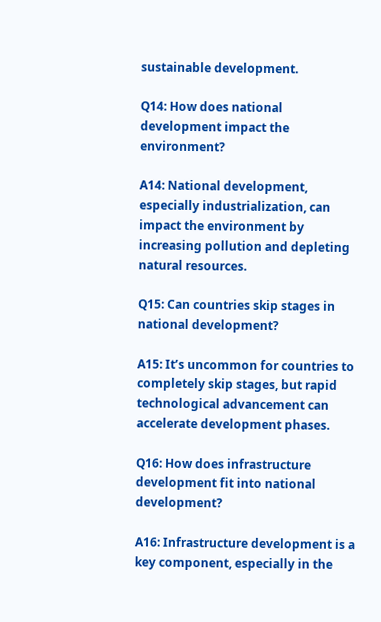sustainable development.

Q14: How does national development impact the environment?

A14: National development, especially industrialization, can impact the environment by increasing pollution and depleting natural resources.

Q15: Can countries skip stages in national development?

A15: It’s uncommon for countries to completely skip stages, but rapid technological advancement can accelerate development phases.

Q16: How does infrastructure development fit into national development?

A16: Infrastructure development is a key component, especially in the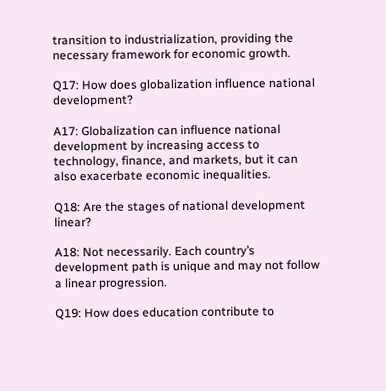transition to industrialization, providing the necessary framework for economic growth.

Q17: How does globalization influence national development?

A17: Globalization can influence national development by increasing access to technology, finance, and markets, but it can also exacerbate economic inequalities.

Q18: Are the stages of national development linear?

A18: Not necessarily. Each country’s development path is unique and may not follow a linear progression.

Q19: How does education contribute to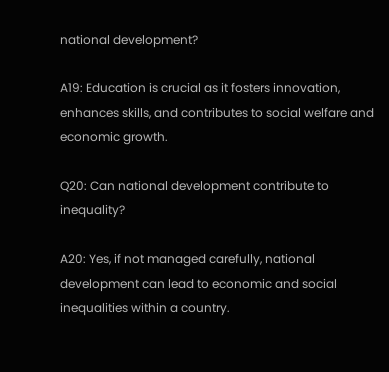national development?

A19: Education is crucial as it fosters innovation, enhances skills, and contributes to social welfare and economic growth.

Q20: Can national development contribute to inequality?

A20: Yes, if not managed carefully, national development can lead to economic and social inequalities within a country.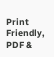Print Friendly, PDF &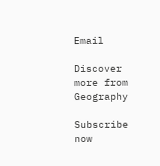Email

Discover more from Geography

Subscribe now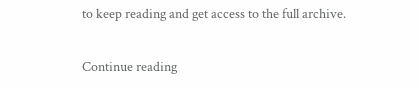to keep reading and get access to the full archive.

Continue reading